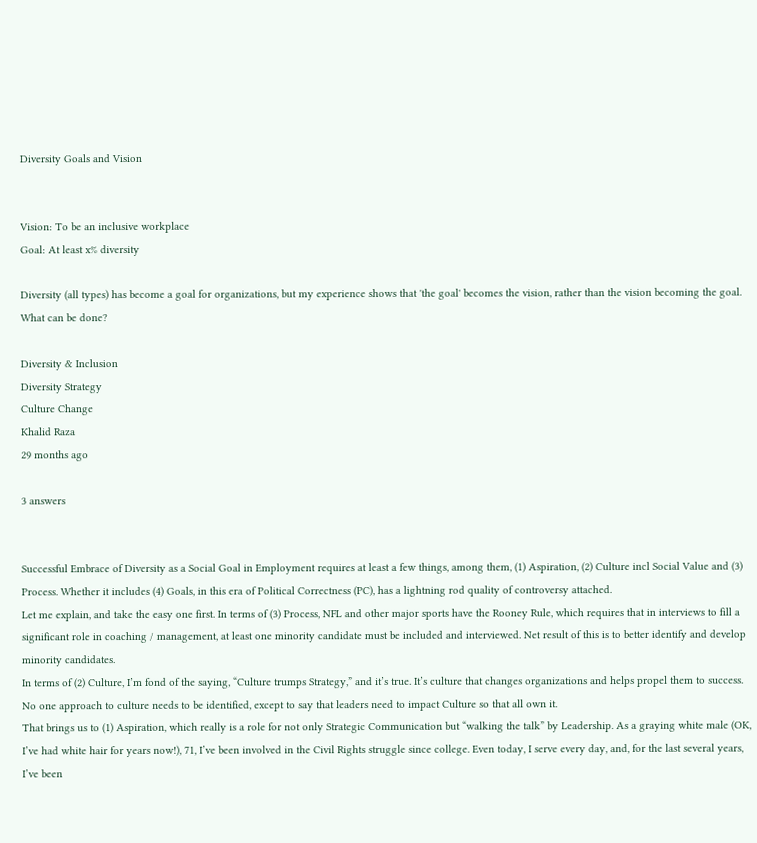Diversity Goals and Vision


Vision: To be an inclusive workplace
Goal: At least x% diversity

Diversity (all types) has become a goal for organizations, but my experience shows that 'the goal' becomes the vision, rather than the vision becoming the goal. What can be done?

Diversity & Inclusion
Diversity Strategy
Culture Change
Khalid Raza
29 months ago

3 answers


Successful Embrace of Diversity as a Social Goal in Employment requires at least a few things, among them, (1) Aspiration, (2) Culture incl Social Value and (3) Process. Whether it includes (4) Goals, in this era of Political Correctness (PC), has a lightning rod quality of controversy attached.
Let me explain, and take the easy one first. In terms of (3) Process, NFL and other major sports have the Rooney Rule, which requires that in interviews to fill a significant role in coaching / management, at least one minority candidate must be included and interviewed. Net result of this is to better identify and develop minority candidates.
In terms of (2) Culture, I’m fond of the saying, “Culture trumps Strategy,” and it’s true. It’s culture that changes organizations and helps propel them to success. No one approach to culture needs to be identified, except to say that leaders need to impact Culture so that all own it.
That brings us to (1) Aspiration, which really is a role for not only Strategic Communication but “walking the talk” by Leadership. As a graying white male (OK, I’ve had white hair for years now!), 71, I’ve been involved in the Civil Rights struggle since college. Even today, I serve every day, and, for the last several years, I’ve been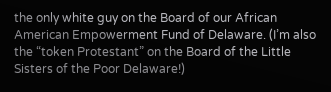the only white guy on the Board of our African American Empowerment Fund of Delaware. (I’m also the “token Protestant” on the Board of the Little Sisters of the Poor Delaware!)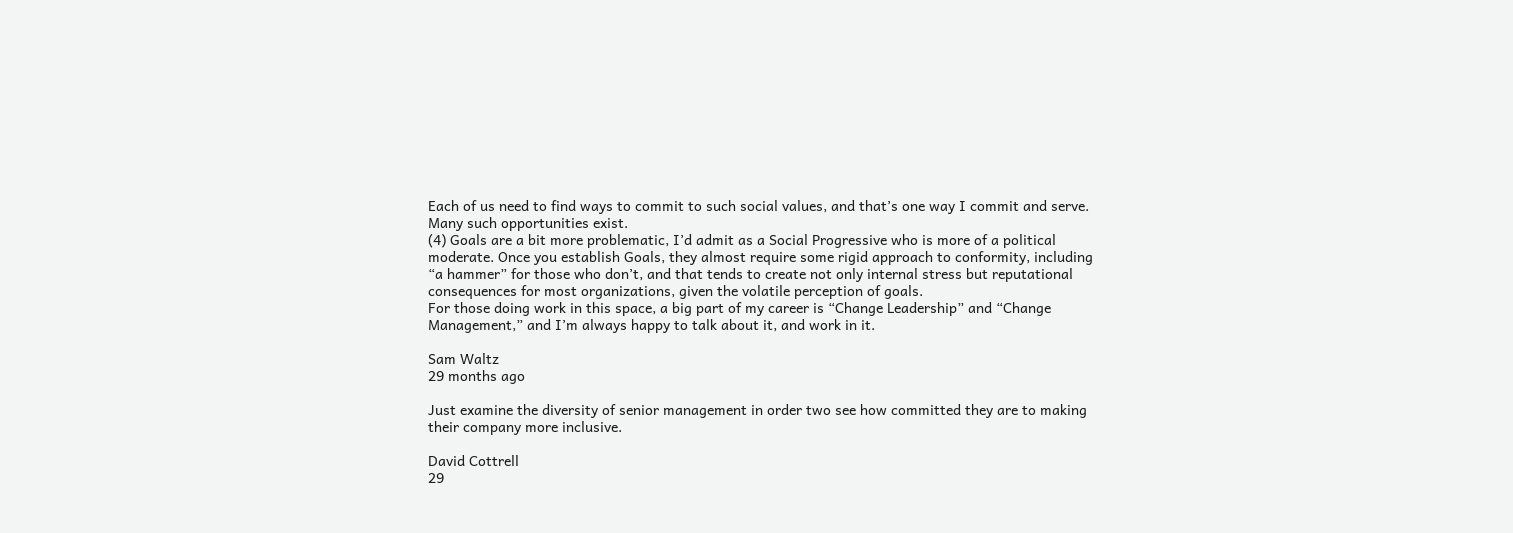Each of us need to find ways to commit to such social values, and that’s one way I commit and serve. Many such opportunities exist.
(4) Goals are a bit more problematic, I’d admit as a Social Progressive who is more of a political moderate. Once you establish Goals, they almost require some rigid approach to conformity, including “a hammer” for those who don’t, and that tends to create not only internal stress but reputational consequences for most organizations, given the volatile perception of goals.
For those doing work in this space, a big part of my career is “Change Leadership” and “Change Management,” and I’m always happy to talk about it, and work in it.

Sam Waltz
29 months ago

Just examine the diversity of senior management in order two see how committed they are to making their company more inclusive.

David Cottrell
29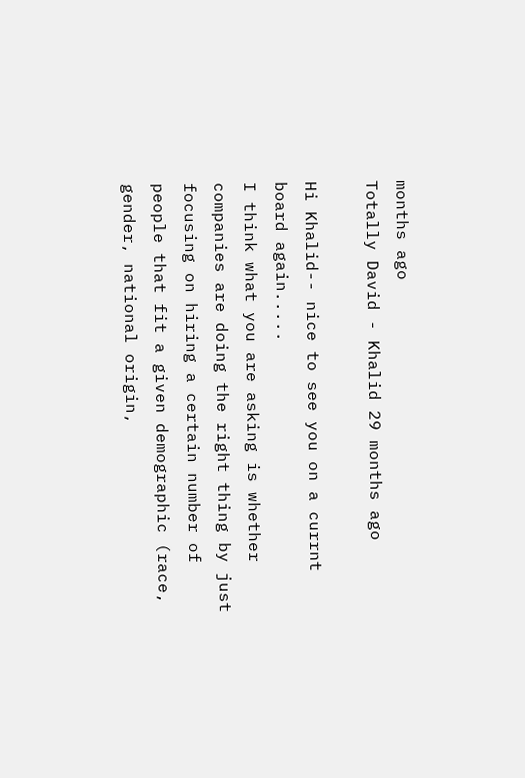months ago
Totally David - Khalid 29 months ago

Hi Khalid-- nice to see you on a currnt board again.....
I think what you are asking is whether companies are doing the right thing by just focusing on hiring a certain number of people that fit a given demographic (race, gender, national origin,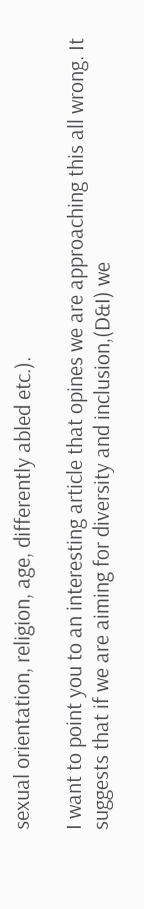sexual orientation, religion, age, differently abled etc.).

I want to point you to an interesting article that opines we are approaching this all wrong. It suggests that if we are aiming for diversity and inclusion,(D&I) we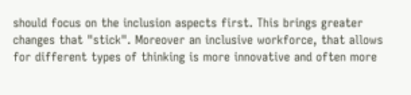should focus on the inclusion aspects first. This brings greater changes that "stick". Moreover an inclusive workforce, that allows for different types of thinking is more innovative and often more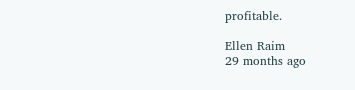profitable.

Ellen Raim
29 months ago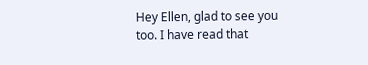Hey Ellen, glad to see you too. I have read that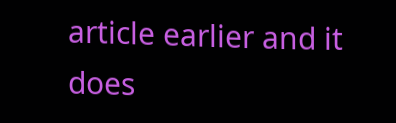article earlier and it does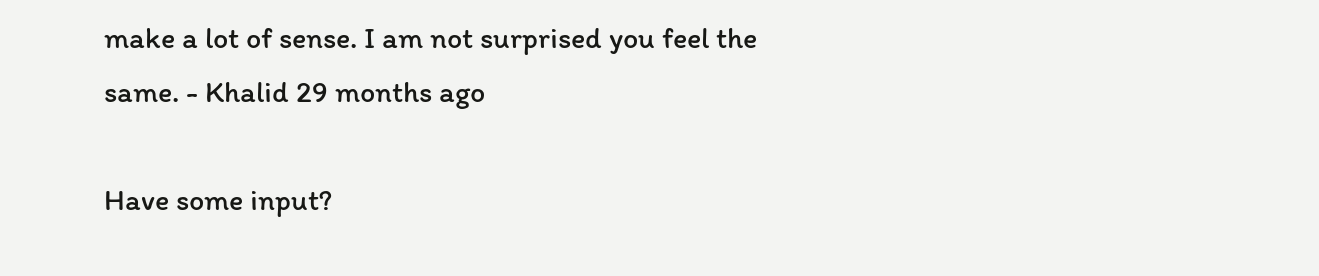make a lot of sense. I am not surprised you feel the same. - Khalid 29 months ago

Have some input?